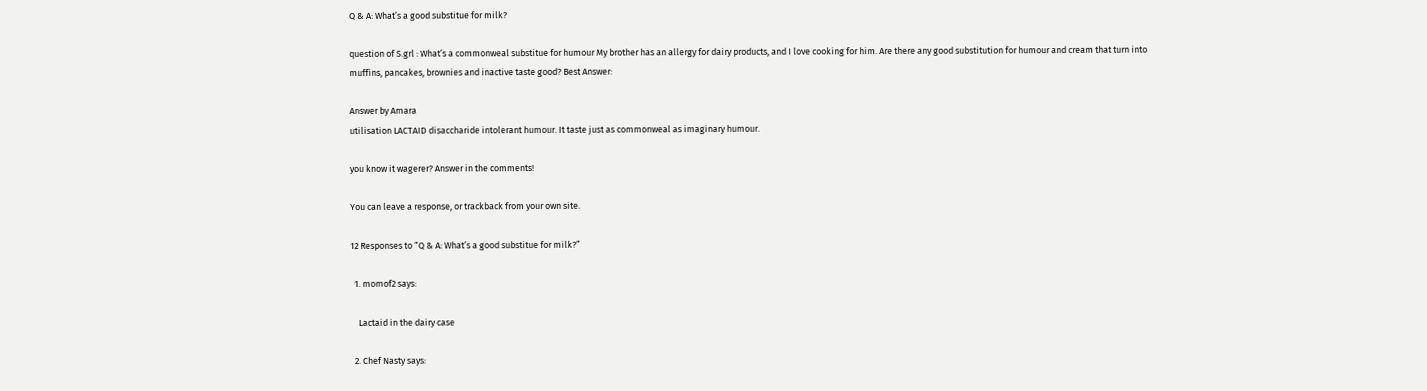Q & A: What’s a good substitue for milk?

question of S.grl : What’s a commonweal substitue for humour My brother has an allergy for dairy products, and I love cooking for him. Are there any good substitution for humour and cream that turn into muffins, pancakes, brownies and inactive taste good? Best Answer:

Answer by Amara
utilisation LACTAID disaccharide intolerant humour. It taste just as commonweal as imaginary humour.

you know it wagerer? Answer in the comments!

You can leave a response, or trackback from your own site.

12 Responses to “Q & A: What’s a good substitue for milk?”

  1. momof2 says:

    Lactaid in the dairy case

  2. Chef Nasty says: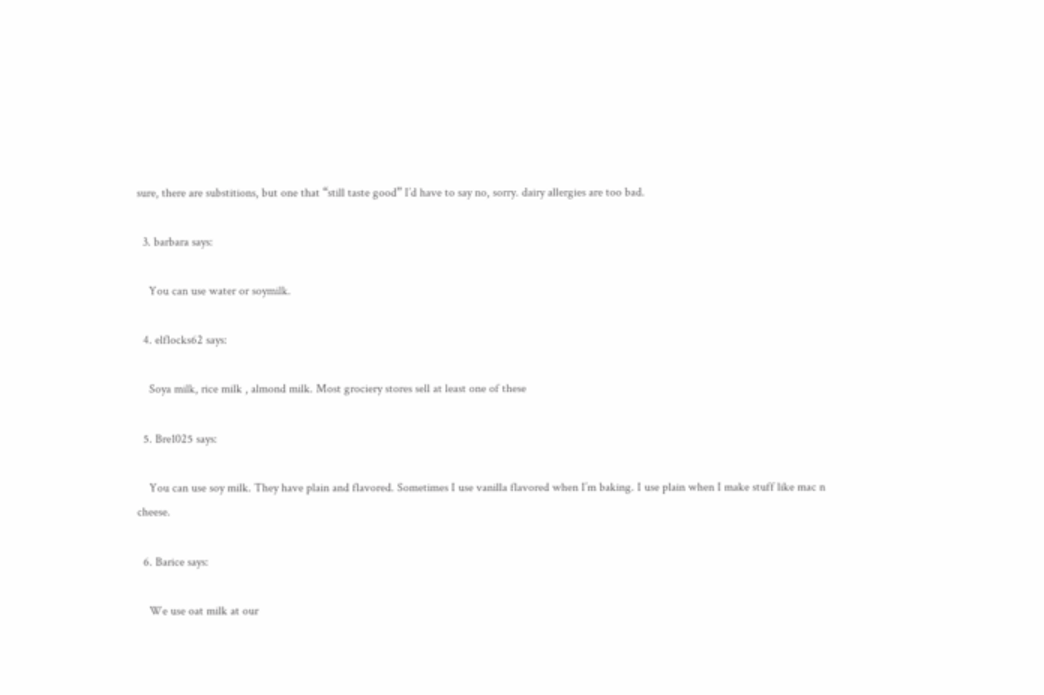sure, there are substitions, but one that “still taste good” I’d have to say no, sorry. dairy allergies are too bad.

  3. barbara says:

    You can use water or soymilk.

  4. elflocks62 says:

    Soya milk, rice milk , almond milk. Most grociery stores sell at least one of these

  5. Bre1025 says:

    You can use soy milk. They have plain and flavored. Sometimes I use vanilla flavored when I’m baking. I use plain when I make stuff like mac n cheese.

  6. Barice says:

    We use oat milk at our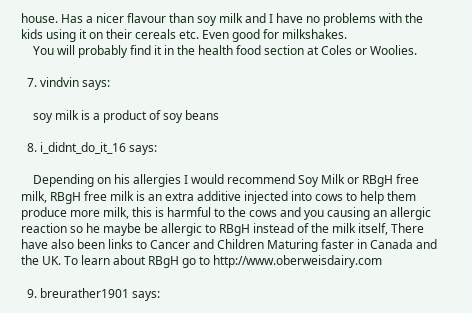house. Has a nicer flavour than soy milk and I have no problems with the kids using it on their cereals etc. Even good for milkshakes.
    You will probably find it in the health food section at Coles or Woolies.

  7. vindvin says:

    soy milk is a product of soy beans

  8. i_didnt_do_it_16 says:

    Depending on his allergies I would recommend Soy Milk or RBgH free milk, RBgH free milk is an extra additive injected into cows to help them produce more milk, this is harmful to the cows and you causing an allergic reaction so he maybe be allergic to RBgH instead of the milk itself, There have also been links to Cancer and Children Maturing faster in Canada and the UK. To learn about RBgH go to http://www.oberweisdairy.com

  9. breurather1901 says: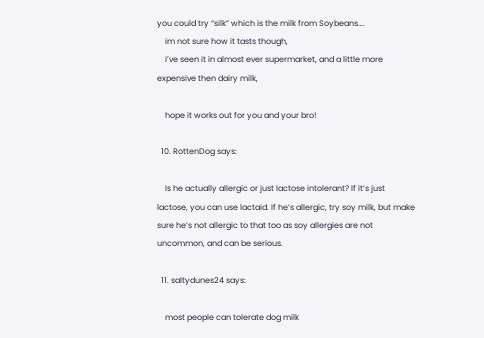you could try “silk” which is the milk from Soybeans….
    im not sure how it tasts though,
    i’ve seen it in almost ever supermarket, and a little more expensive then dairy milk,

    hope it works out for you and your bro!

  10. RottenDog says:

    Is he actually allergic or just lactose intolerant? If it’s just lactose, you can use lactaid. If he’s allergic, try soy milk, but make sure he’s not allergic to that too as soy allergies are not uncommon, and can be serious.

  11. saltydunes24 says:

    most people can tolerate dog milk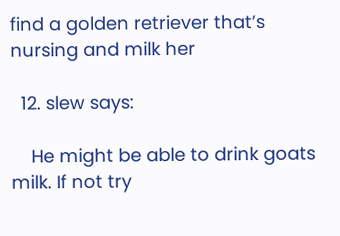find a golden retriever that’s nursing and milk her

  12. slew says:

    He might be able to drink goats milk. If not try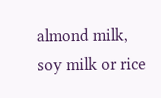almond milk, soy milk or rice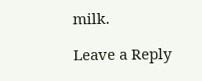milk.

Leave a Reply